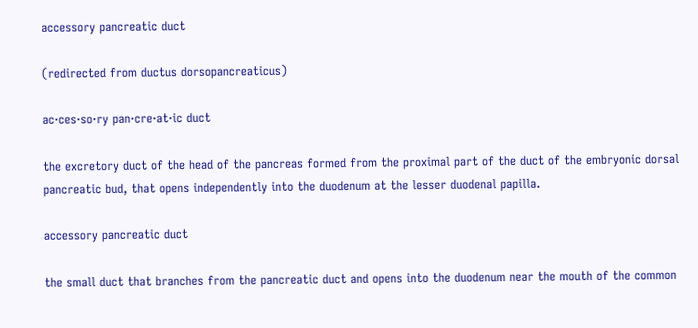accessory pancreatic duct

(redirected from ductus dorsopancreaticus)

ac·ces·so·ry pan·cre·at·ic duct

the excretory duct of the head of the pancreas formed from the proximal part of the duct of the embryonic dorsal pancreatic bud, that opens independently into the duodenum at the lesser duodenal papilla.

accessory pancreatic duct

the small duct that branches from the pancreatic duct and opens into the duodenum near the mouth of the common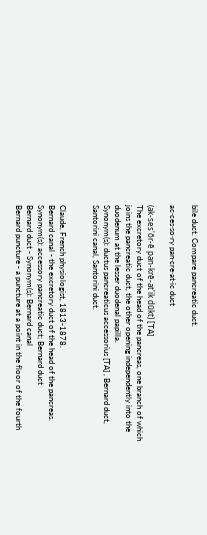bile duct. Compare pancreatic duct.

ac·ces·so·ry pan·cre·at·ic duct

(ak-ses'ŏr-ē pan-krē-at'ik dŭkt) [TA]
The excretory duct of the head of the pancreas, one branch of which joins the pancreatic duct, the other opening independently into the duodenum at the lesser duodenal papilla.
Synonym(s): ductus pancreaticus accessorius [TA] , Bernard duct, Santorini canal, Santorini duct.


Claude, French physiologist, 1813-1878.
Bernard canal - the excretory duct of the head of the pancreas. Synonym(s): accessory pancreatic duct; Bernard duct
Bernard duct - Synonym(s): Bernard canal
Bernard puncture - a puncture at a point in the floor of the fourth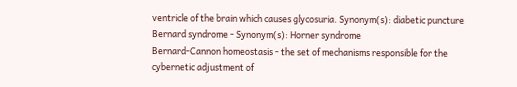ventricle of the brain which causes glycosuria. Synonym(s): diabetic puncture
Bernard syndrome - Synonym(s): Horner syndrome
Bernard-Cannon homeostasis - the set of mechanisms responsible for the cybernetic adjustment of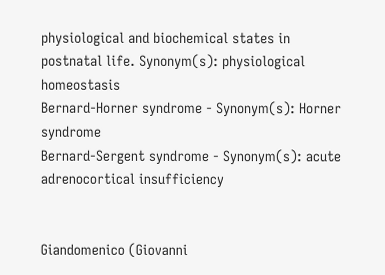physiological and biochemical states in postnatal life. Synonym(s): physiological homeostasis
Bernard-Horner syndrome - Synonym(s): Horner syndrome
Bernard-Sergent syndrome - Synonym(s): acute adrenocortical insufficiency


Giandomenico (Giovanni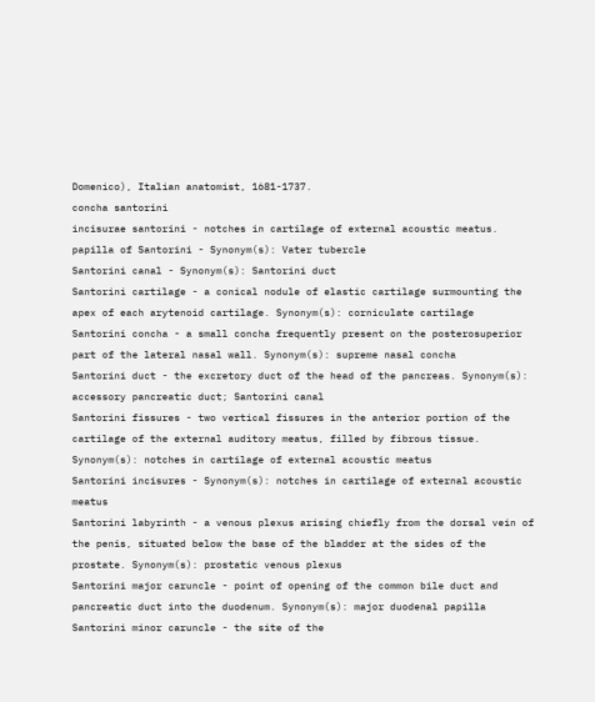Domenico), Italian anatomist, 1681-1737.
concha santorini
incisurae santorini - notches in cartilage of external acoustic meatus.
papilla of Santorini - Synonym(s): Vater tubercle
Santorini canal - Synonym(s): Santorini duct
Santorini cartilage - a conical nodule of elastic cartilage surmounting the apex of each arytenoid cartilage. Synonym(s): corniculate cartilage
Santorini concha - a small concha frequently present on the posterosuperior part of the lateral nasal wall. Synonym(s): supreme nasal concha
Santorini duct - the excretory duct of the head of the pancreas. Synonym(s): accessory pancreatic duct; Santorini canal
Santorini fissures - two vertical fissures in the anterior portion of the cartilage of the external auditory meatus, filled by fibrous tissue. Synonym(s): notches in cartilage of external acoustic meatus
Santorini incisures - Synonym(s): notches in cartilage of external acoustic meatus
Santorini labyrinth - a venous plexus arising chiefly from the dorsal vein of the penis, situated below the base of the bladder at the sides of the prostate. Synonym(s): prostatic venous plexus
Santorini major caruncle - point of opening of the common bile duct and pancreatic duct into the duodenum. Synonym(s): major duodenal papilla
Santorini minor caruncle - the site of the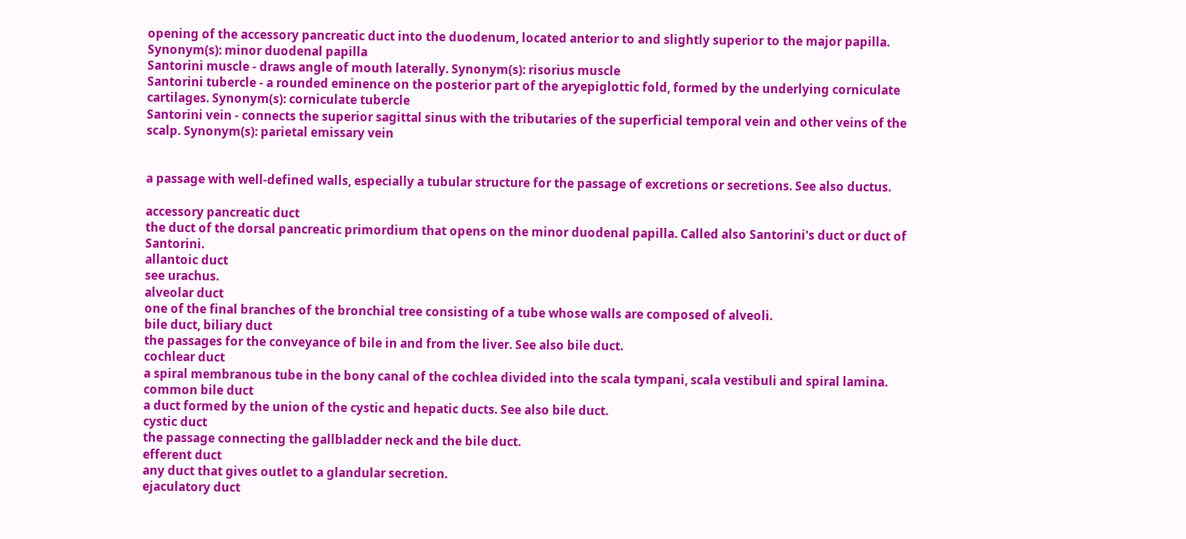opening of the accessory pancreatic duct into the duodenum, located anterior to and slightly superior to the major papilla. Synonym(s): minor duodenal papilla
Santorini muscle - draws angle of mouth laterally. Synonym(s): risorius muscle
Santorini tubercle - a rounded eminence on the posterior part of the aryepiglottic fold, formed by the underlying corniculate cartilages. Synonym(s): corniculate tubercle
Santorini vein - connects the superior sagittal sinus with the tributaries of the superficial temporal vein and other veins of the scalp. Synonym(s): parietal emissary vein


a passage with well-defined walls, especially a tubular structure for the passage of excretions or secretions. See also ductus.

accessory pancreatic duct
the duct of the dorsal pancreatic primordium that opens on the minor duodenal papilla. Called also Santorini's duct or duct of Santorini.
allantoic duct
see urachus.
alveolar duct
one of the final branches of the bronchial tree consisting of a tube whose walls are composed of alveoli.
bile duct, biliary duct
the passages for the conveyance of bile in and from the liver. See also bile duct.
cochlear duct
a spiral membranous tube in the bony canal of the cochlea divided into the scala tympani, scala vestibuli and spiral lamina.
common bile duct
a duct formed by the union of the cystic and hepatic ducts. See also bile duct.
cystic duct
the passage connecting the gallbladder neck and the bile duct.
efferent duct
any duct that gives outlet to a glandular secretion.
ejaculatory duct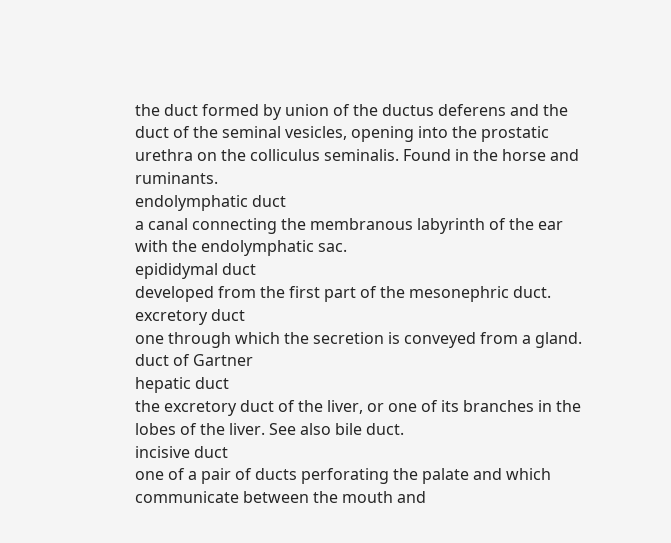the duct formed by union of the ductus deferens and the duct of the seminal vesicles, opening into the prostatic urethra on the colliculus seminalis. Found in the horse and ruminants.
endolymphatic duct
a canal connecting the membranous labyrinth of the ear with the endolymphatic sac.
epididymal duct
developed from the first part of the mesonephric duct.
excretory duct
one through which the secretion is conveyed from a gland.
duct of Gartner
hepatic duct
the excretory duct of the liver, or one of its branches in the lobes of the liver. See also bile duct.
incisive duct
one of a pair of ducts perforating the palate and which communicate between the mouth and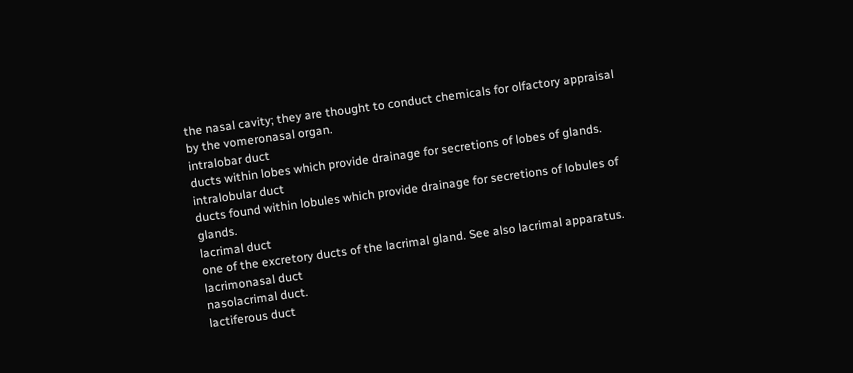the nasal cavity; they are thought to conduct chemicals for olfactory appraisal by the vomeronasal organ.
intralobar duct
ducts within lobes which provide drainage for secretions of lobes of glands.
intralobular duct
ducts found within lobules which provide drainage for secretions of lobules of glands.
lacrimal duct
one of the excretory ducts of the lacrimal gland. See also lacrimal apparatus.
lacrimonasal duct
nasolacrimal duct.
lactiferous duct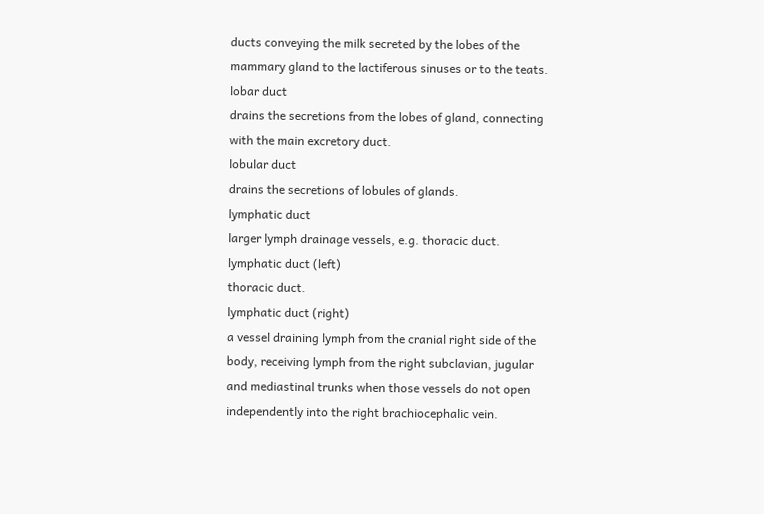ducts conveying the milk secreted by the lobes of the mammary gland to the lactiferous sinuses or to the teats.
lobar duct
drains the secretions from the lobes of gland, connecting with the main excretory duct.
lobular duct
drains the secretions of lobules of glands.
lymphatic duct
larger lymph drainage vessels, e.g. thoracic duct.
lymphatic duct (left)
thoracic duct.
lymphatic duct (right)
a vessel draining lymph from the cranial right side of the body, receiving lymph from the right subclavian, jugular and mediastinal trunks when those vessels do not open independently into the right brachiocephalic vein.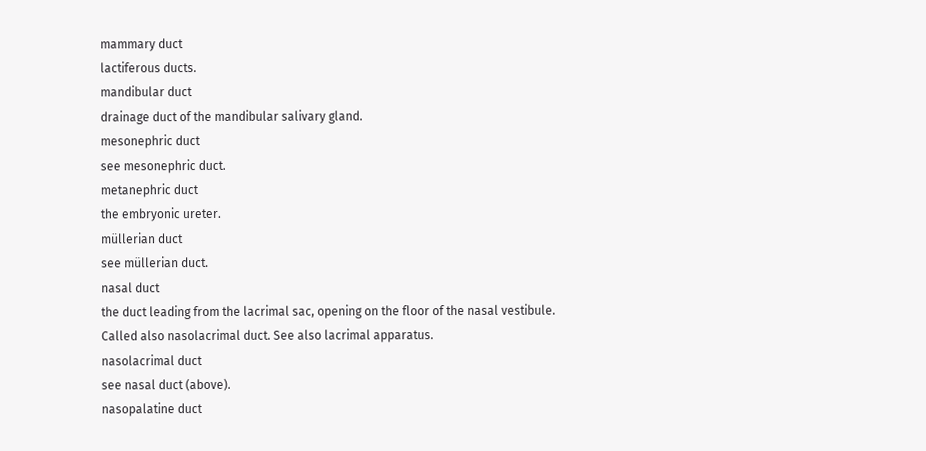mammary duct
lactiferous ducts.
mandibular duct
drainage duct of the mandibular salivary gland.
mesonephric duct
see mesonephric duct.
metanephric duct
the embryonic ureter.
müllerian duct
see müllerian duct.
nasal duct
the duct leading from the lacrimal sac, opening on the floor of the nasal vestibule. Called also nasolacrimal duct. See also lacrimal apparatus.
nasolacrimal duct
see nasal duct (above).
nasopalatine duct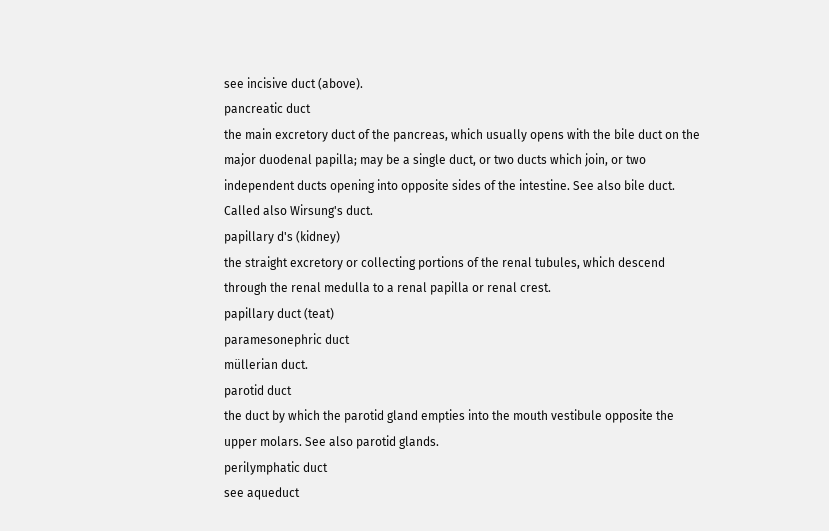see incisive duct (above).
pancreatic duct
the main excretory duct of the pancreas, which usually opens with the bile duct on the major duodenal papilla; may be a single duct, or two ducts which join, or two independent ducts opening into opposite sides of the intestine. See also bile duct. Called also Wirsung's duct.
papillary d's (kidney)
the straight excretory or collecting portions of the renal tubules, which descend through the renal medulla to a renal papilla or renal crest.
papillary duct (teat)
paramesonephric duct
müllerian duct.
parotid duct
the duct by which the parotid gland empties into the mouth vestibule opposite the upper molars. See also parotid glands.
perilymphatic duct
see aqueduct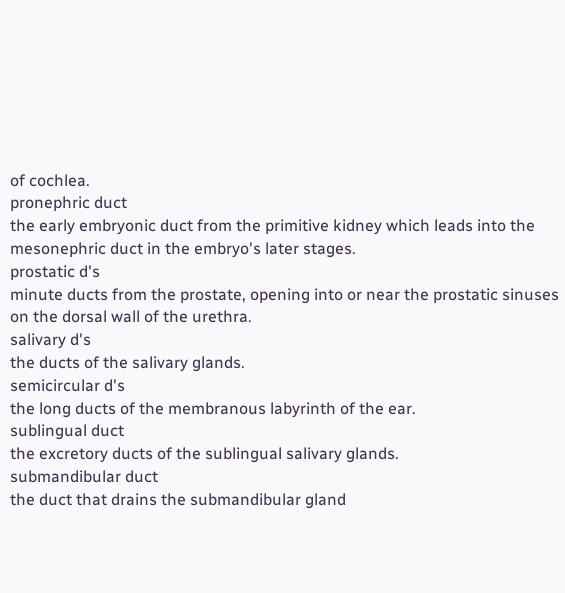of cochlea.
pronephric duct
the early embryonic duct from the primitive kidney which leads into the mesonephric duct in the embryo's later stages.
prostatic d's
minute ducts from the prostate, opening into or near the prostatic sinuses on the dorsal wall of the urethra.
salivary d's
the ducts of the salivary glands.
semicircular d's
the long ducts of the membranous labyrinth of the ear.
sublingual duct
the excretory ducts of the sublingual salivary glands.
submandibular duct
the duct that drains the submandibular gland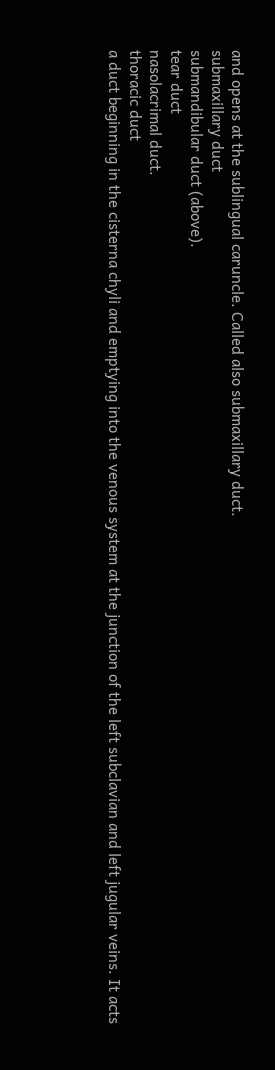and opens at the sublingual caruncle. Called also submaxillary duct.
submaxillary duct
submandibular duct (above).
tear duct
nasolacrimal duct.
thoracic duct
a duct beginning in the cisterna chyli and emptying into the venous system at the junction of the left subclavian and left jugular veins. It acts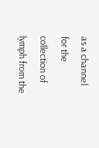as a channel for the collection of lymph from the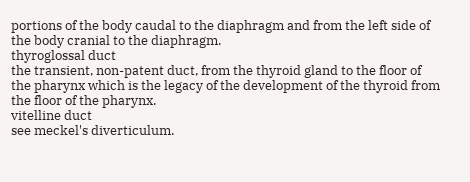portions of the body caudal to the diaphragm and from the left side of the body cranial to the diaphragm.
thyroglossal duct
the transient, non-patent duct, from the thyroid gland to the floor of the pharynx which is the legacy of the development of the thyroid from the floor of the pharynx.
vitelline duct
see meckel's diverticulum.